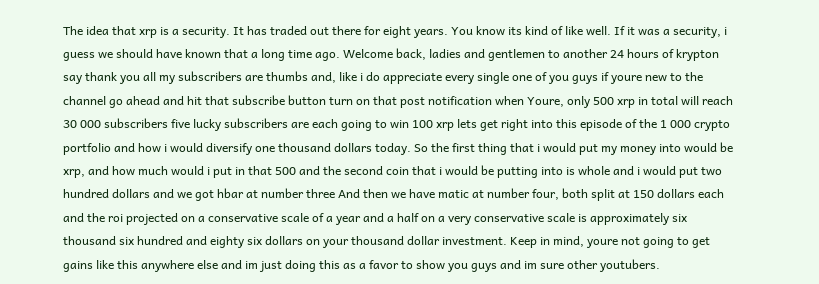The idea that xrp is a security. It has traded out there for eight years. You know its kind of like well. If it was a security, i guess we should have known that a long time ago. Welcome back, ladies and gentlemen to another 24 hours of krypton say thank you all my subscribers are thumbs and, like i do appreciate every single one of you guys if youre new to the channel go ahead and hit that subscribe button turn on that post notification when Youre, only 500 xrp in total will reach 30 000 subscribers five lucky subscribers are each going to win 100 xrp lets get right into this episode of the 1 000 crypto portfolio and how i would diversify one thousand dollars today. So the first thing that i would put my money into would be xrp, and how much would i put in that 500 and the second coin that i would be putting into is whole and i would put two hundred dollars and we got hbar at number three And then we have matic at number four, both split at 150 dollars each and the roi projected on a conservative scale of a year and a half on a very conservative scale is approximately six thousand six hundred and eighty six dollars on your thousand dollar investment. Keep in mind, youre not going to get gains like this anywhere else and im just doing this as a favor to show you guys and im sure other youtubers.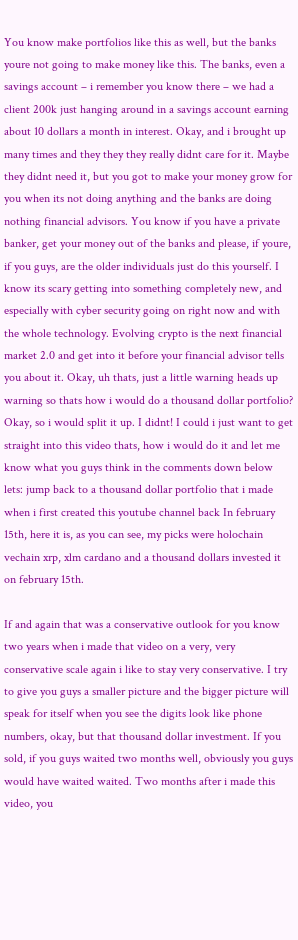You know make portfolios like this as well, but the banks youre not going to make money like this. The banks, even a savings account – i remember you know there – we had a client 200k just hanging around in a savings account earning about 10 dollars a month in interest. Okay, and i brought up many times and they they they really didnt care for it. Maybe they didnt need it, but you got to make your money grow for you when its not doing anything and the banks are doing nothing financial advisors. You know if you have a private banker, get your money out of the banks and please, if youre, if you guys, are the older individuals just do this yourself. I know its scary getting into something completely new, and especially with cyber security going on right now and with the whole technology. Evolving crypto is the next financial market 2.0 and get into it before your financial advisor tells you about it. Okay, uh thats, just a little warning heads up warning so thats how i would do a thousand dollar portfolio? Okay, so i would split it up. I didnt! I could i just want to get straight into this video thats, how i would do it and let me know what you guys think in the comments down below lets: jump back to a thousand dollar portfolio that i made when i first created this youtube channel back In february 15th, here it is, as you can see, my picks were holochain vechain xrp, xlm cardano and a thousand dollars invested it on february 15th.

If and again that was a conservative outlook for you know two years when i made that video on a very, very conservative scale again i like to stay very conservative. I try to give you guys a smaller picture and the bigger picture will speak for itself when you see the digits look like phone numbers, okay, but that thousand dollar investment. If you sold, if you guys waited two months well, obviously you guys would have waited waited. Two months after i made this video, you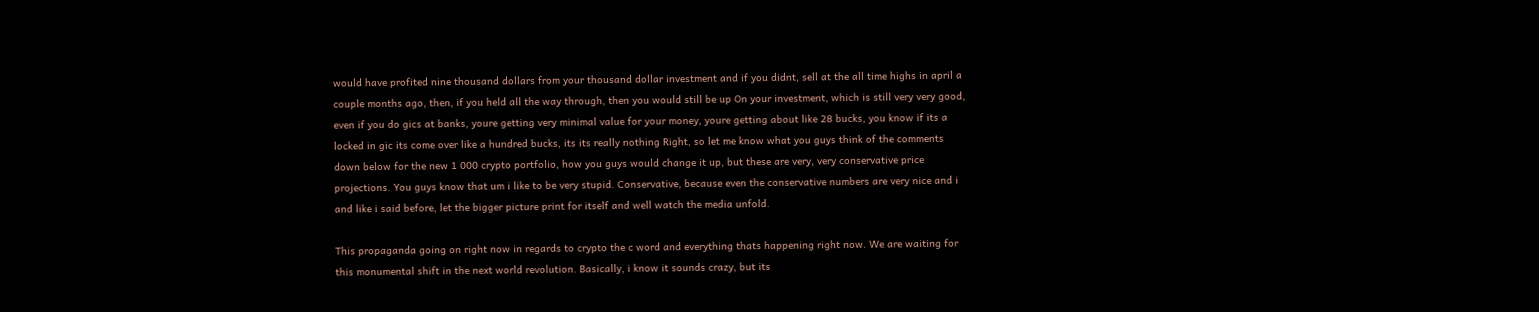would have profited nine thousand dollars from your thousand dollar investment and if you didnt, sell at the all time highs in april a couple months ago, then, if you held all the way through, then you would still be up On your investment, which is still very very good, even if you do gics at banks, youre getting very minimal value for your money, youre getting about like 28 bucks, you know if its a locked in gic its come over like a hundred bucks, its its really nothing Right, so let me know what you guys think of the comments down below for the new 1 000 crypto portfolio, how you guys would change it up, but these are very, very conservative price projections. You guys know that um i like to be very stupid. Conservative, because even the conservative numbers are very nice and i and like i said before, let the bigger picture print for itself and well watch the media unfold.

This propaganda going on right now in regards to crypto the c word and everything thats happening right now. We are waiting for this monumental shift in the next world revolution. Basically, i know it sounds crazy, but its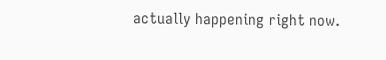actually happening right now.